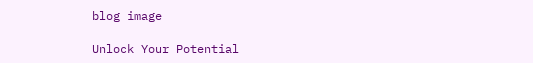blog image

Unlock Your Potential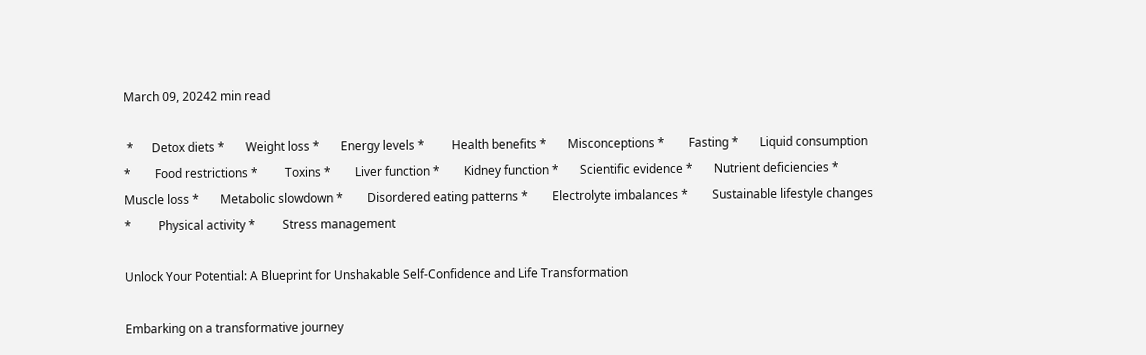March 09, 20242 min read

 *      Detox diets *       Weight loss *       Energy levels *         Health benefits *       Misconceptions *        Fasting *       Liquid consumption *        Food restrictions *         Toxins *        Liver function *        Kidney function *       Scientific evidence *       Nutrient deficiencies *         Muscle loss *       Metabolic slowdown *        Disordered eating patterns *        Electrolyte imbalances *        Sustainable lifestyle changes *         Physical activity *         Stress management

Unlock Your Potential: A Blueprint for Unshakable Self-Confidence and Life Transformation

Embarking on a transformative journey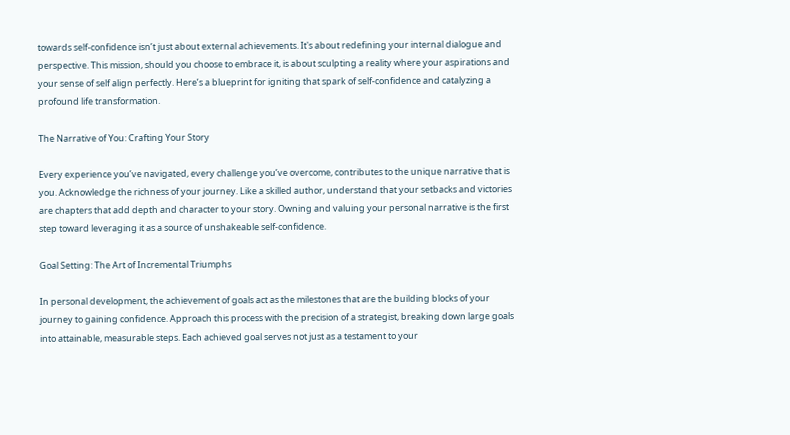towards self-confidence isn’t just about external achievements. It's about redefining your internal dialogue and perspective. This mission, should you choose to embrace it, is about sculpting a reality where your aspirations and your sense of self align perfectly. Here’s a blueprint for igniting that spark of self-confidence and catalyzing a profound life transformation.

The Narrative of You: Crafting Your Story

Every experience you’ve navigated, every challenge you’ve overcome, contributes to the unique narrative that is you. Acknowledge the richness of your journey. Like a skilled author, understand that your setbacks and victories are chapters that add depth and character to your story. Owning and valuing your personal narrative is the first step toward leveraging it as a source of unshakeable self-confidence.

Goal Setting: The Art of Incremental Triumphs

In personal development, the achievement of goals act as the milestones that are the building blocks of your journey to gaining confidence. Approach this process with the precision of a strategist, breaking down large goals into attainable, measurable steps. Each achieved goal serves not just as a testament to your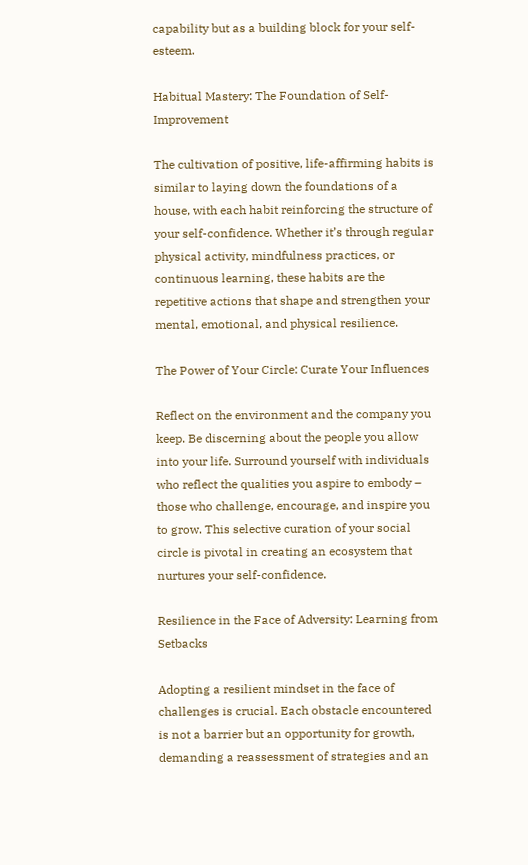capability but as a building block for your self-esteem.

Habitual Mastery: The Foundation of Self-Improvement

The cultivation of positive, life-affirming habits is similar to laying down the foundations of a house, with each habit reinforcing the structure of your self-confidence. Whether it’s through regular physical activity, mindfulness practices, or continuous learning, these habits are the repetitive actions that shape and strengthen your mental, emotional, and physical resilience.

The Power of Your Circle: Curate Your Influences

Reflect on the environment and the company you keep. Be discerning about the people you allow into your life. Surround yourself with individuals who reflect the qualities you aspire to embody – those who challenge, encourage, and inspire you to grow. This selective curation of your social circle is pivotal in creating an ecosystem that nurtures your self-confidence.

Resilience in the Face of Adversity: Learning from Setbacks

Adopting a resilient mindset in the face of challenges is crucial. Each obstacle encountered is not a barrier but an opportunity for growth, demanding a reassessment of strategies and an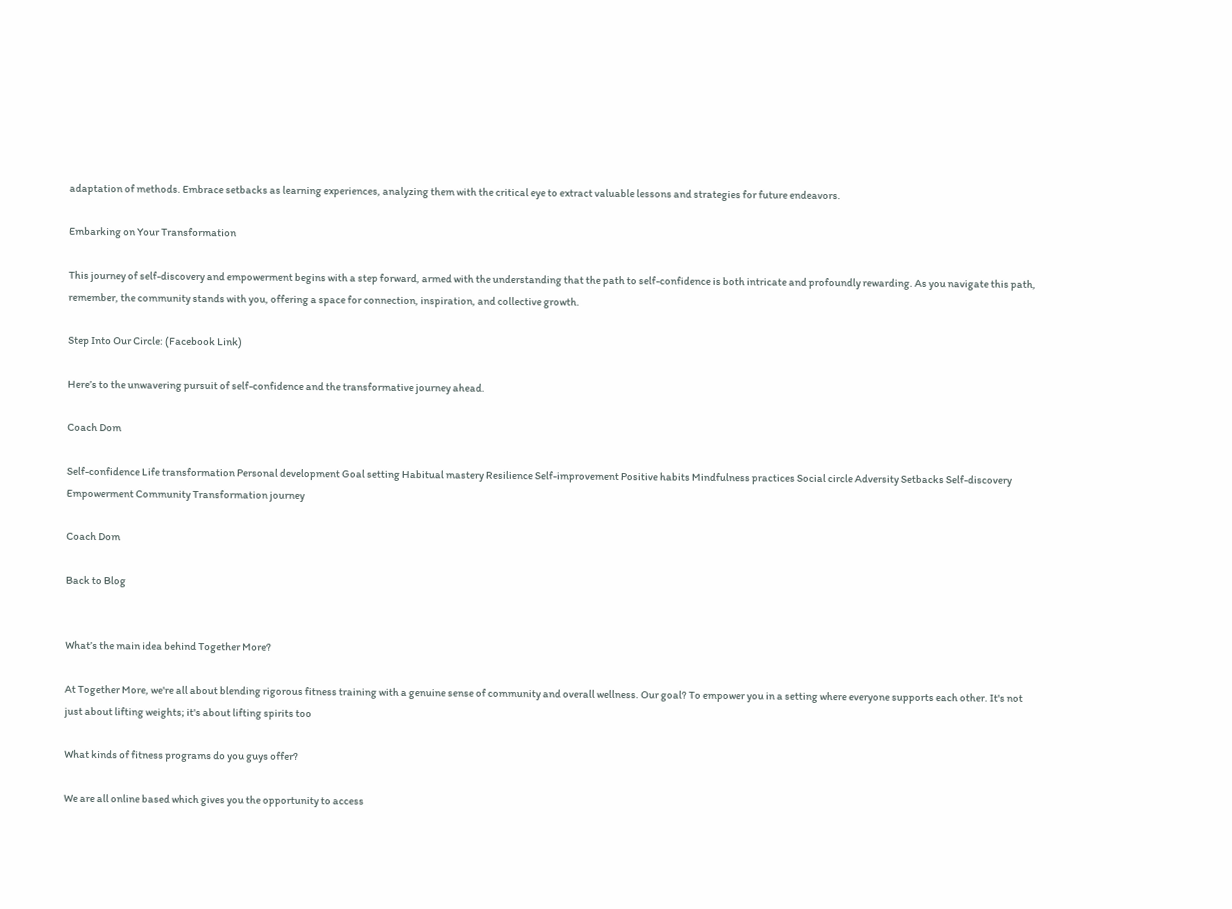adaptation of methods. Embrace setbacks as learning experiences, analyzing them with the critical eye to extract valuable lessons and strategies for future endeavors.

Embarking on Your Transformation

This journey of self-discovery and empowerment begins with a step forward, armed with the understanding that the path to self-confidence is both intricate and profoundly rewarding. As you navigate this path, remember, the community stands with you, offering a space for connection, inspiration, and collective growth.

Step Into Our Circle: (Facebook Link)

Here’s to the unwavering pursuit of self-confidence and the transformative journey ahead.

Coach Dom

Self-confidence Life transformation Personal development Goal setting Habitual mastery Resilience Self-improvement Positive habits Mindfulness practices Social circle Adversity Setbacks Self-discovery Empowerment Community Transformation journey

Coach Dom

Back to Blog


What’s the main idea behind Together More?

At Together More, we're all about blending rigorous fitness training with a genuine sense of community and overall wellness. Our goal? To empower you in a setting where everyone supports each other. It's not just about lifting weights; it's about lifting spirits too

What kinds of fitness programs do you guys offer?

We are all online based which gives you the opportunity to access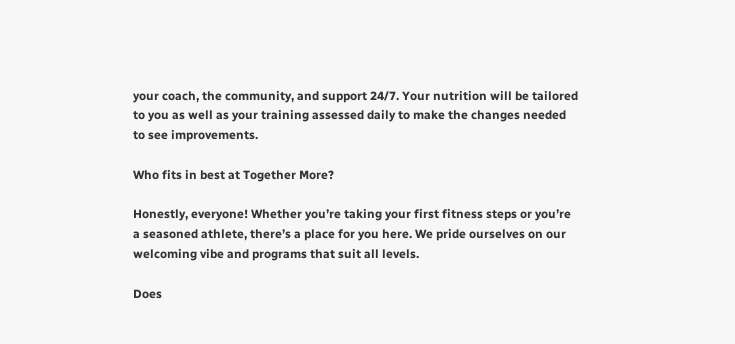your coach, the community, and support 24/7. Your nutrition will be tailored to you as well as your training assessed daily to make the changes needed to see improvements.

Who fits in best at Together More?

Honestly, everyone! Whether you’re taking your first fitness steps or you’re a seasoned athlete, there’s a place for you here. We pride ourselves on our welcoming vibe and programs that suit all levels.

Does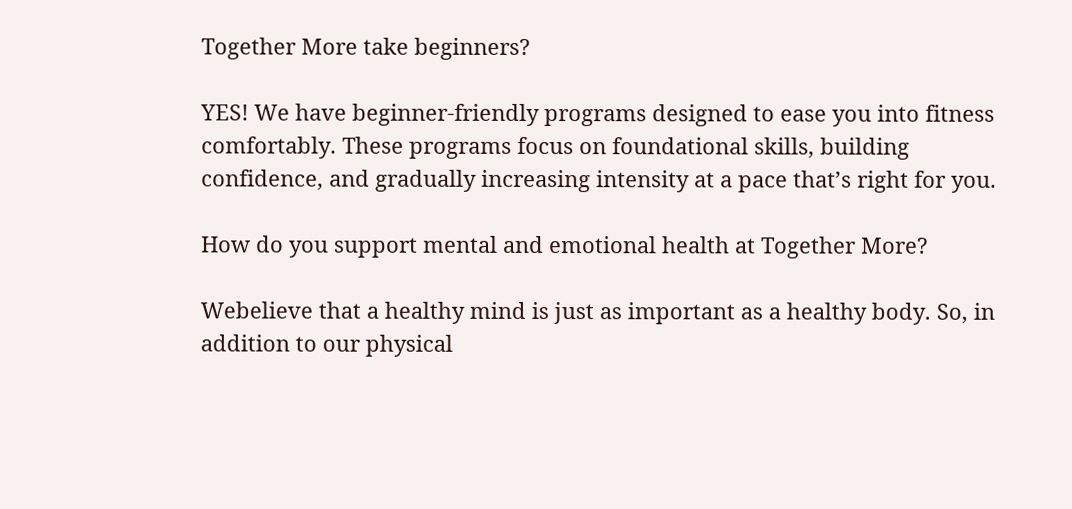Together More take beginners?

YES! We have beginner-friendly programs designed to ease you into fitness comfortably. These programs focus on foundational skills, building confidence, and gradually increasing intensity at a pace that’s right for you.

How do you support mental and emotional health at Together More?

Webelieve that a healthy mind is just as important as a healthy body. So, in addition to our physical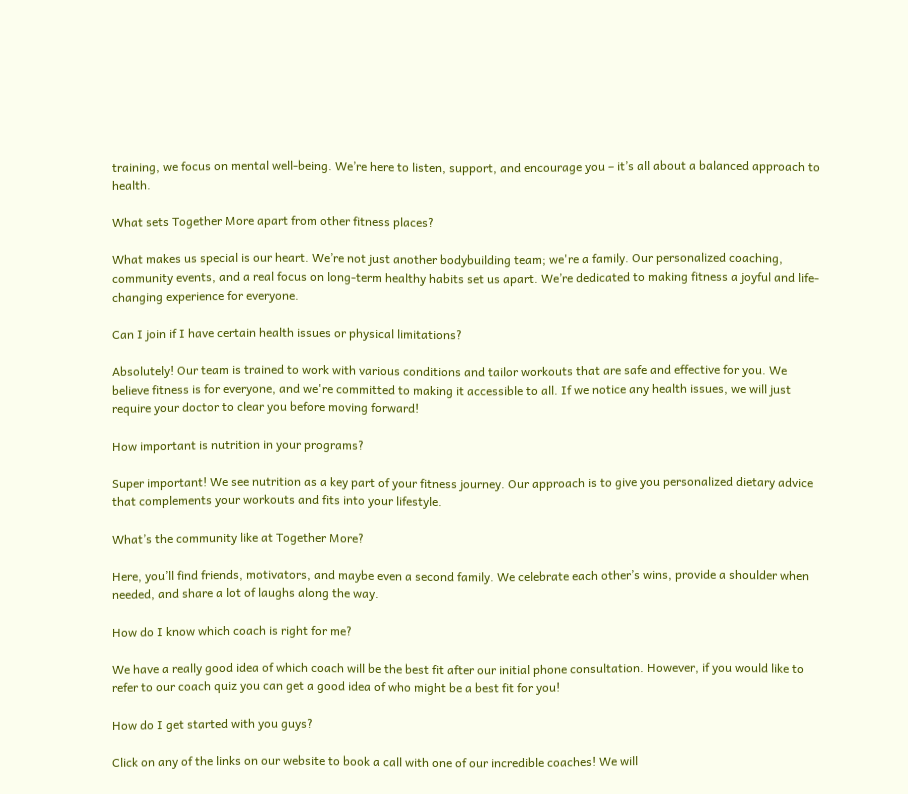training, we focus on mental well-being. We’re here to listen, support, and encourage you – it’s all about a balanced approach to health.

What sets Together More apart from other fitness places?

What makes us special is our heart. We’re not just another bodybuilding team; we're a family. Our personalized coaching, community events, and a real focus on long-term healthy habits set us apart. We’re dedicated to making fitness a joyful and life-changing experience for everyone.

Can I join if I have certain health issues or physical limitations?

Absolutely! Our team is trained to work with various conditions and tailor workouts that are safe and effective for you. We believe fitness is for everyone, and we're committed to making it accessible to all. If we notice any health issues, we will just require your doctor to clear you before moving forward!

How important is nutrition in your programs?

Super important! We see nutrition as a key part of your fitness journey. Our approach is to give you personalized dietary advice that complements your workouts and fits into your lifestyle.

What’s the community like at Together More?

Here, you’ll find friends, motivators, and maybe even a second family. We celebrate each other’s wins, provide a shoulder when needed, and share a lot of laughs along the way.

How do I know which coach is right for me?

We have a really good idea of which coach will be the best fit after our initial phone consultation. However, if you would like to refer to our coach quiz you can get a good idea of who might be a best fit for you!

How do I get started with you guys?

Click on any of the links on our website to book a call with one of our incredible coaches! We will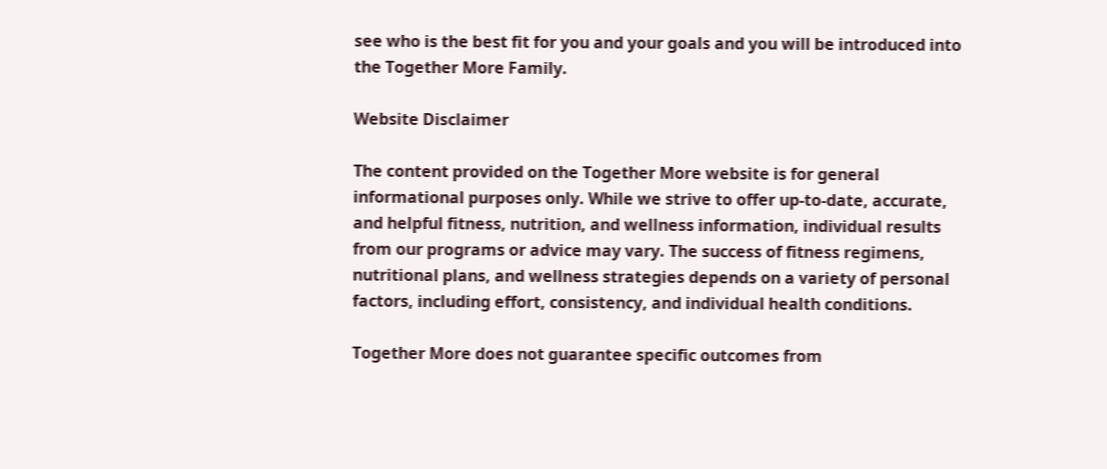see who is the best fit for you and your goals and you will be introduced into the Together More Family.

Website Disclaimer

The content provided on the Together More website is for general informational purposes only. While we strive to offer up-to-date, accurate, and helpful fitness, nutrition, and wellness information, individual results from our programs or advice may vary. The success of fitness regimens, nutritional plans, and wellness strategies depends on a variety of personal factors, including effort, consistency, and individual health conditions.

Together More does not guarantee specific outcomes from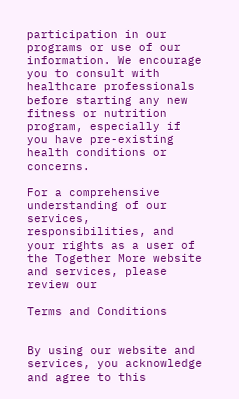participation in our programs or use of our information. We encourage you to consult with healthcare professionals before starting any new fitness or nutrition program, especially if you have pre-existing health conditions or concerns.

For a comprehensive understanding of our services, responsibilities, and your rights as a user of the Together More website and services, please review our

Terms and Conditions


By using our website and services, you acknowledge and agree to this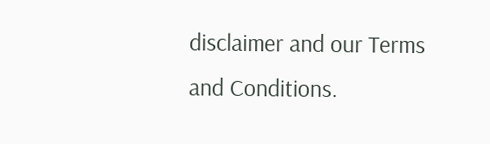disclaimer and our Terms and Conditions.